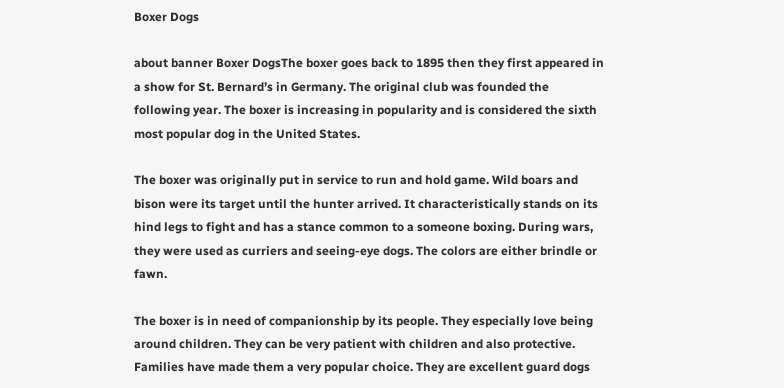Boxer Dogs

about banner Boxer DogsThe boxer goes back to 1895 then they first appeared in a show for St. Bernard’s in Germany. The original club was founded the following year. The boxer is increasing in popularity and is considered the sixth most popular dog in the United States.

The boxer was originally put in service to run and hold game. Wild boars and bison were its target until the hunter arrived. It characteristically stands on its hind legs to fight and has a stance common to a someone boxing. During wars, they were used as curriers and seeing-eye dogs. The colors are either brindle or fawn.

The boxer is in need of companionship by its people. They especially love being around children. They can be very patient with children and also protective. Families have made them a very popular choice. They are excellent guard dogs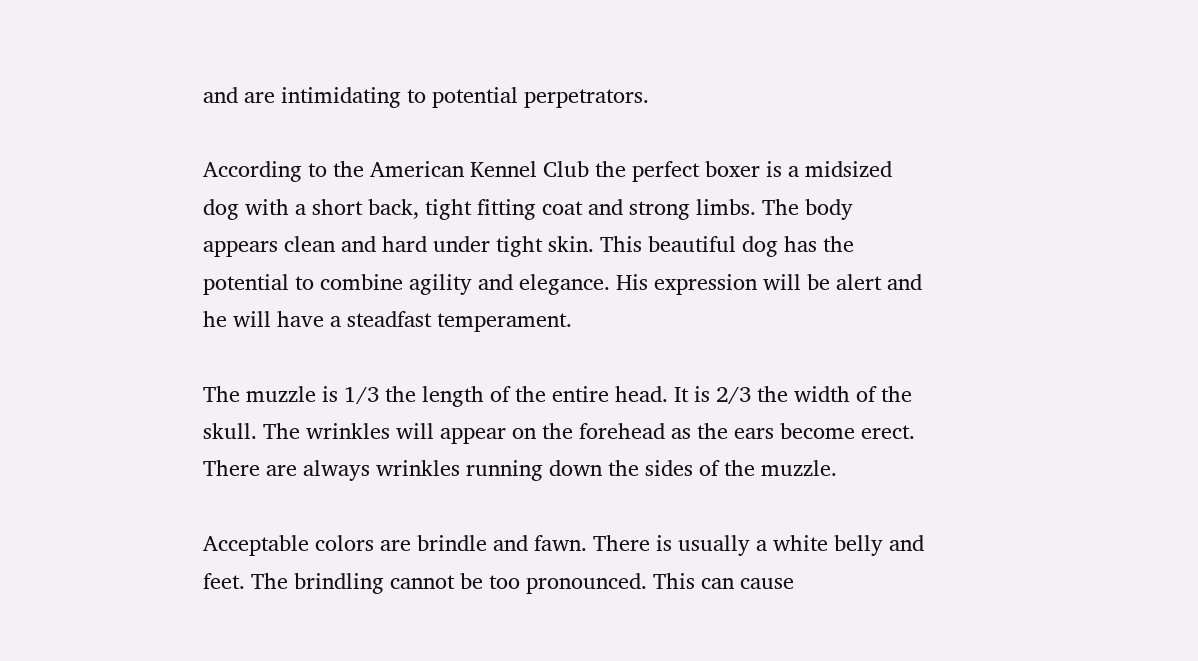and are intimidating to potential perpetrators.

According to the American Kennel Club the perfect boxer is a midsized dog with a short back, tight fitting coat and strong limbs. The body appears clean and hard under tight skin. This beautiful dog has the potential to combine agility and elegance. His expression will be alert and he will have a steadfast temperament.

The muzzle is 1/3 the length of the entire head. It is 2/3 the width of the skull. The wrinkles will appear on the forehead as the ears become erect. There are always wrinkles running down the sides of the muzzle.

Acceptable colors are brindle and fawn. There is usually a white belly and feet. The brindling cannot be too pronounced. This can cause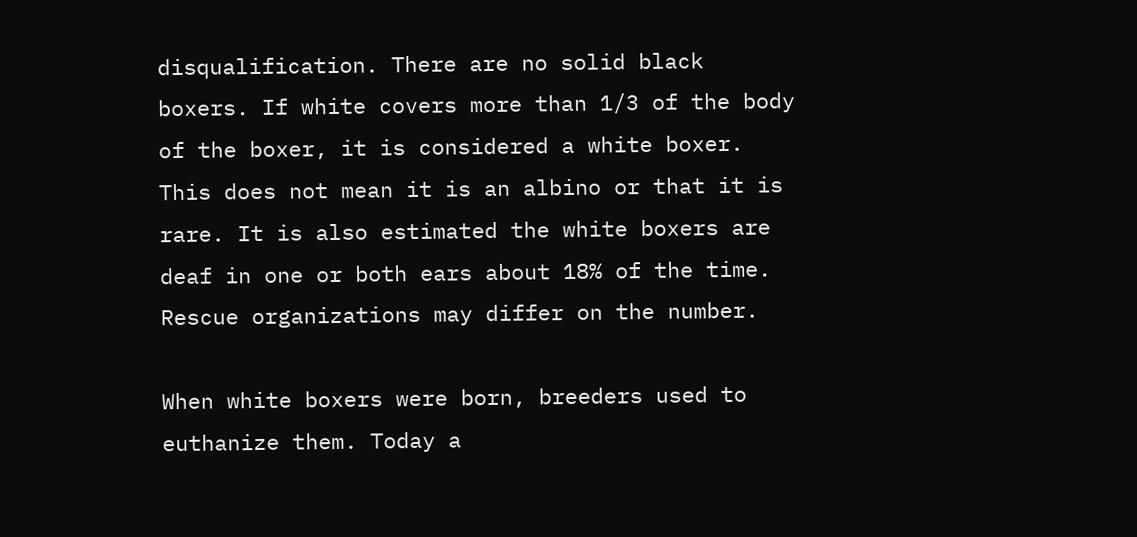disqualification. There are no solid black boxers. If white covers more than 1/3 of the body of the boxer, it is considered a white boxer. This does not mean it is an albino or that it is rare. It is also estimated the white boxers are deaf in one or both ears about 18% of the time. Rescue organizations may differ on the number.

When white boxers were born, breeders used to euthanize them. Today a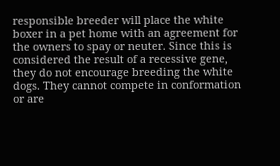responsible breeder will place the white boxer in a pet home with an agreement for the owners to spay or neuter. Since this is considered the result of a recessive gene, they do not encourage breeding the white dogs. They cannot compete in conformation or are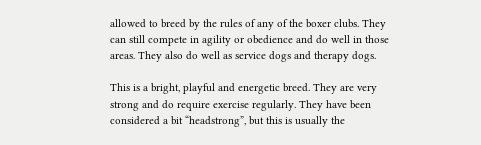allowed to breed by the rules of any of the boxer clubs. They can still compete in agility or obedience and do well in those areas. They also do well as service dogs and therapy dogs.

This is a bright, playful and energetic breed. They are very strong and do require exercise regularly. They have been considered a bit “headstrong”, but this is usually the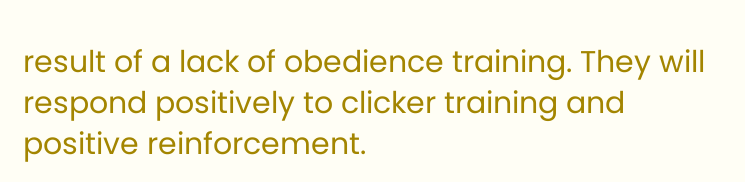result of a lack of obedience training. They will respond positively to clicker training and positive reinforcement.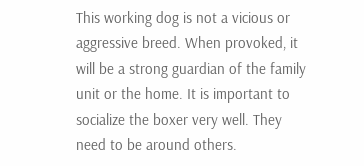This working dog is not a vicious or aggressive breed. When provoked, it will be a strong guardian of the family unit or the home. It is important to socialize the boxer very well. They need to be around others.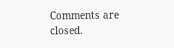Comments are closed.